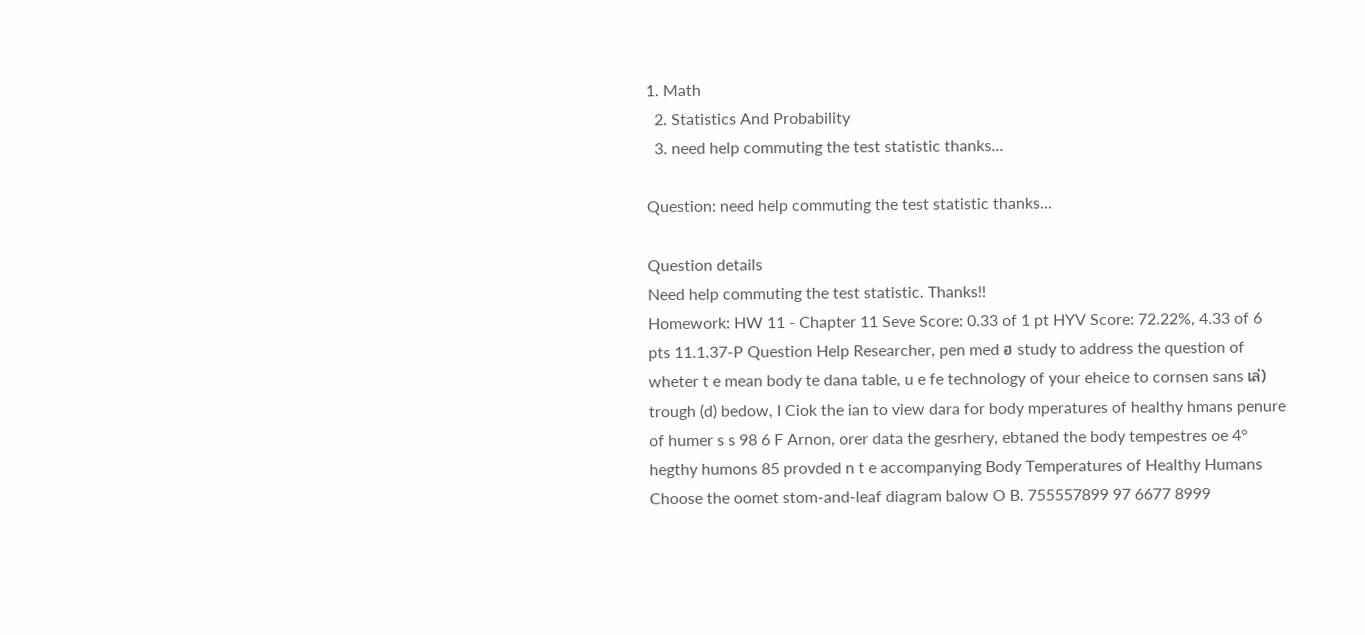1. Math
  2. Statistics And Probability
  3. need help commuting the test statistic thanks...

Question: need help commuting the test statistic thanks...

Question details
Need help commuting the test statistic. Thanks!!
Homework: HW 11 - Chapter 11 Seve Score: 0.33 of 1 pt HYV Score: 72.22%, 4.33 of 6 pts 11.1.37-P Question Help Researcher, pen med ฮ study to address the question of wheter t e mean body te dana table, u e fe technology of your eheice to cornsen sans เล่) trough (d) bedow, I Ciok the ian to view dara for body mperatures of healthy hmans penure of humer s s 98 6 F Arnon, orer data the gesrhery, ebtaned the body tempestres oe 4° hegthy humons 85 provded n t e accompanying Body Temperatures of Healthy Humans Choose the oomet stom-and-leaf diagram balow O B. 755557899 97 6677 8999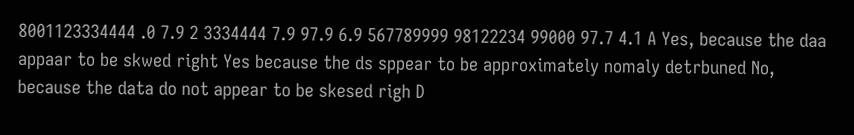8001123334444 .0 7.9 2 3334444 7.9 97.9 6.9 567789999 98122234 99000 97.7 4.1 A Yes, because the daa appaar to be skwed right Yes because the ds sppear to be approximately nomaly detrbuned No, because the data do not appear to be skesed righ D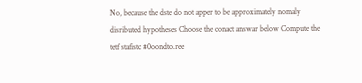No, because the dste do not apper to be approximately nomaly disributed hypotheses Choose the conact answar below Compute the tetf stafistc #0oondto.ree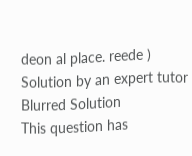deon al place. reede )
Solution by an expert tutor
Blurred Solution
This question has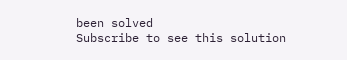been solved
Subscribe to see this solution